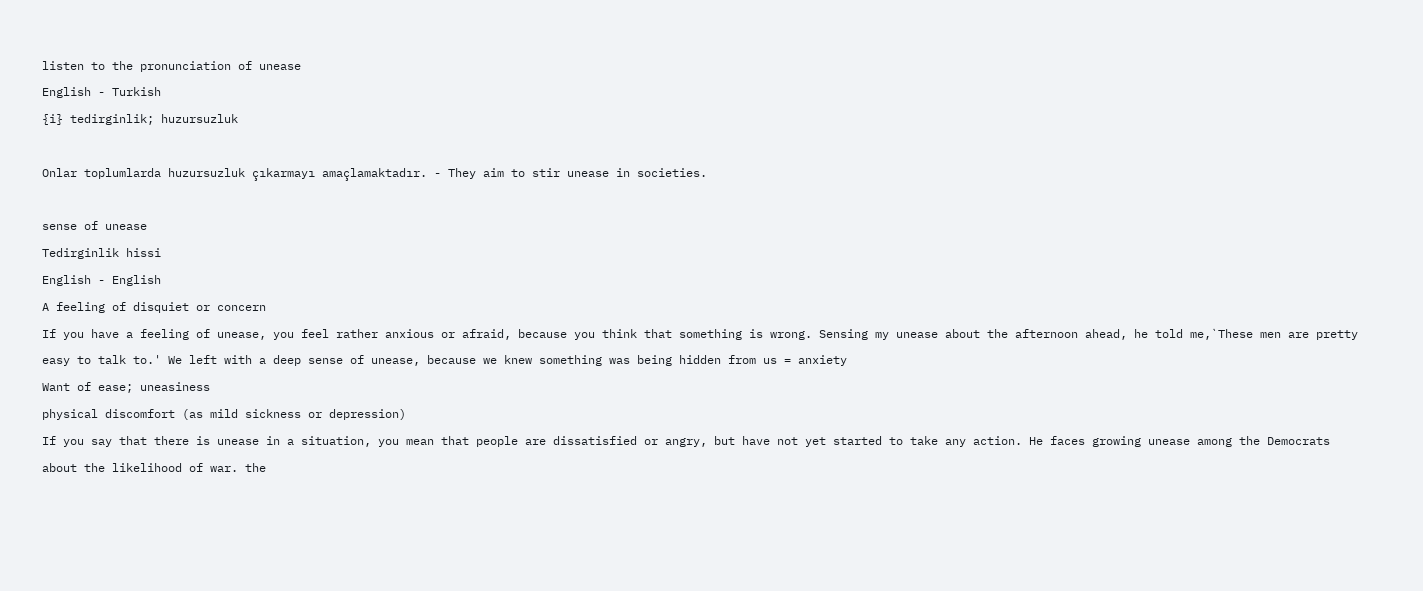listen to the pronunciation of unease
English - Turkish
{i} tedirginlik; huzursuzluk

Onlar toplumlarda huzursuzluk çıkarmayı amaçlamaktadır. - They aim to stir unease in societies.

sense of unease
Tedirginlik hissi
English - English
A feeling of disquiet or concern
If you have a feeling of unease, you feel rather anxious or afraid, because you think that something is wrong. Sensing my unease about the afternoon ahead, he told me,`These men are pretty easy to talk to.' We left with a deep sense of unease, because we knew something was being hidden from us = anxiety
Want of ease; uneasiness
physical discomfort (as mild sickness or depression)
If you say that there is unease in a situation, you mean that people are dissatisfied or angry, but have not yet started to take any action. He faces growing unease among the Democrats about the likelihood of war. the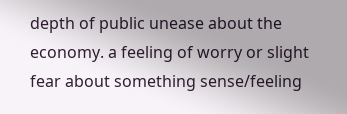depth of public unease about the economy. a feeling of worry or slight fear about something sense/feeling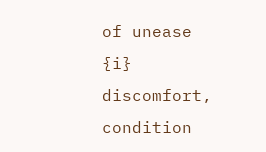of unease
{i} discomfort, condition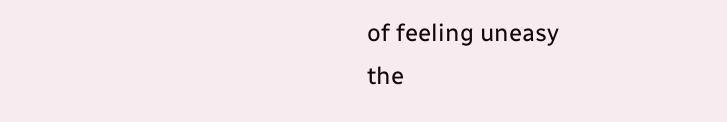of feeling uneasy
the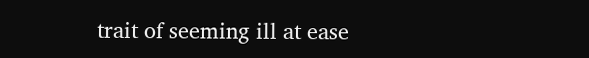trait of seeming ill at ease